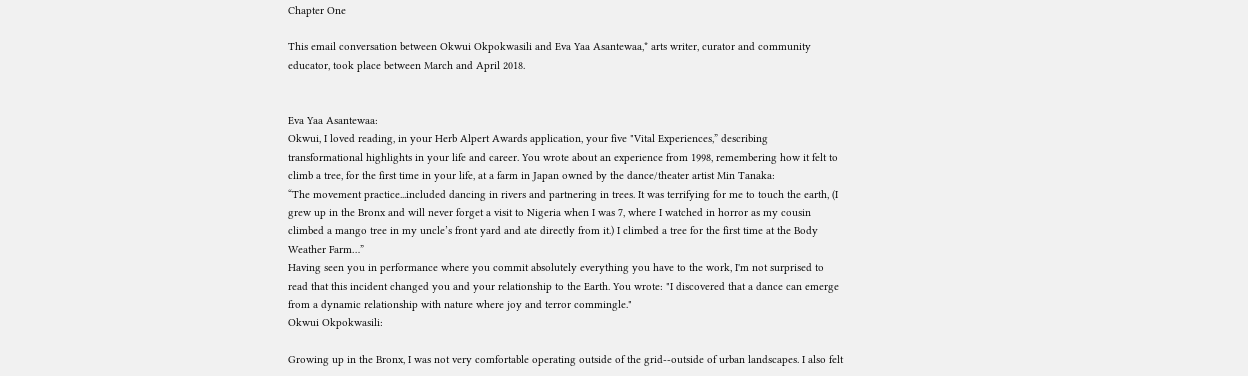Chapter One

This email conversation between Okwui Okpokwasili and Eva Yaa Asantewaa,* arts writer, curator and community educator, took place between March and April 2018.


Eva Yaa Asantewaa:
Okwui, I loved reading, in your Herb Alpert Awards application, your five "Vital Experiences,” describing transformational highlights in your life and career. You wrote about an experience from 1998, remembering how it felt to climb a tree, for the first time in your life, at a farm in Japan owned by the dance/theater artist Min Tanaka:
“The movement practice...included dancing in rivers and partnering in trees. It was terrifying for me to touch the earth, (I grew up in the Bronx and will never forget a visit to Nigeria when I was 7, where I watched in horror as my cousin climbed a mango tree in my uncle’s front yard and ate directly from it.) I climbed a tree for the first time at the Body Weather Farm…”
Having seen you in performance where you commit absolutely everything you have to the work, I'm not surprised to read that this incident changed you and your relationship to the Earth. You wrote: "I discovered that a dance can emerge from a dynamic relationship with nature where joy and terror commingle."
Okwui Okpokwasili:

Growing up in the Bronx, I was not very comfortable operating outside of the grid--outside of urban landscapes. I also felt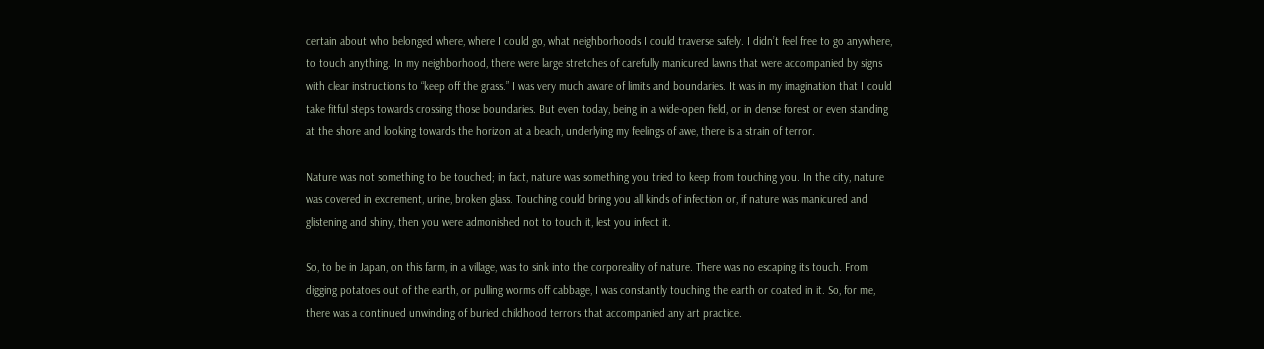certain about who belonged where, where I could go, what neighborhoods I could traverse safely. I didn’t feel free to go anywhere, to touch anything. In my neighborhood, there were large stretches of carefully manicured lawns that were accompanied by signs with clear instructions to “keep off the grass.” I was very much aware of limits and boundaries. It was in my imagination that I could take fitful steps towards crossing those boundaries. But even today, being in a wide-open field, or in dense forest or even standing at the shore and looking towards the horizon at a beach, underlying my feelings of awe, there is a strain of terror.

Nature was not something to be touched; in fact, nature was something you tried to keep from touching you. In the city, nature was covered in excrement, urine, broken glass. Touching could bring you all kinds of infection or, if nature was manicured and glistening and shiny, then you were admonished not to touch it, lest you infect it.

So, to be in Japan, on this farm, in a village, was to sink into the corporeality of nature. There was no escaping its touch. From digging potatoes out of the earth, or pulling worms off cabbage, I was constantly touching the earth or coated in it. So, for me, there was a continued unwinding of buried childhood terrors that accompanied any art practice.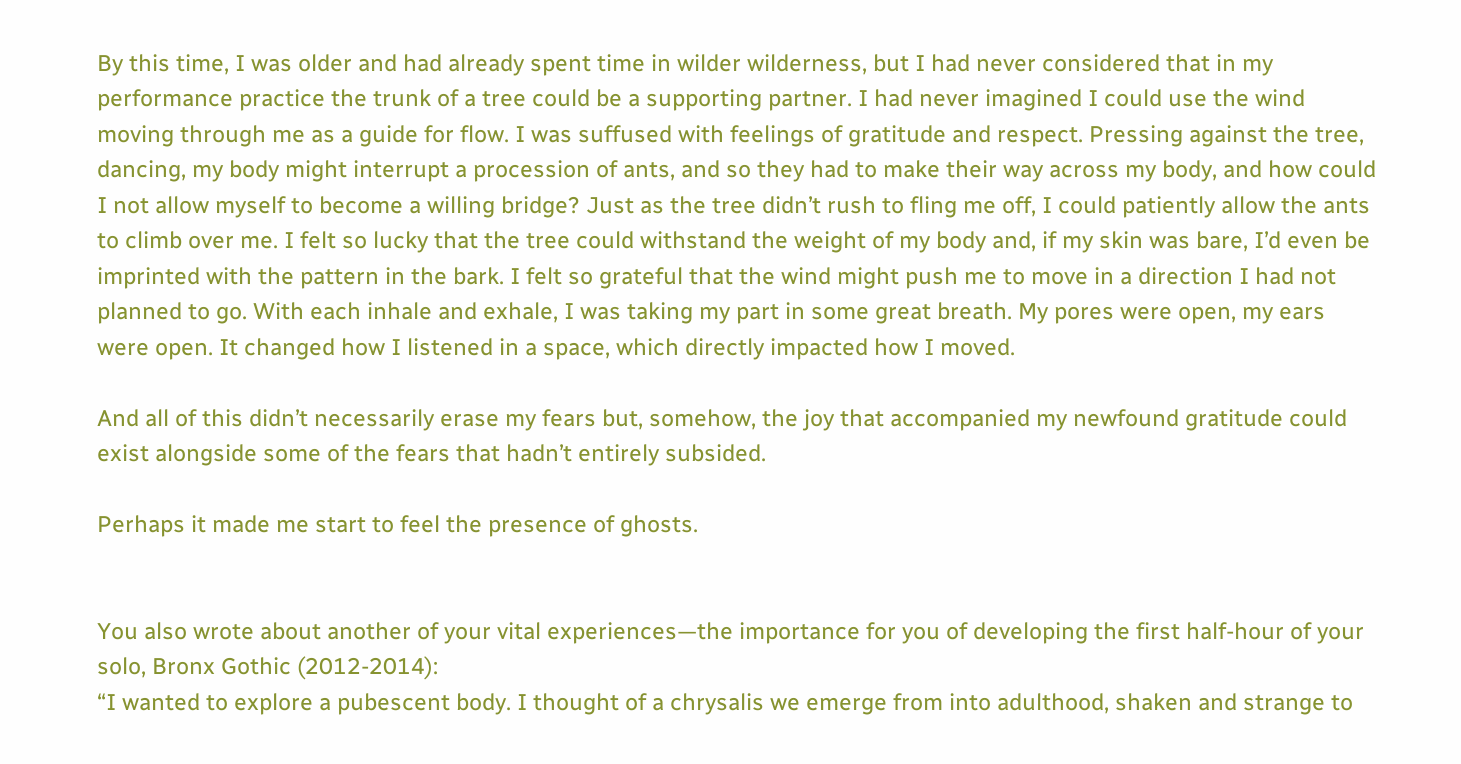By this time, I was older and had already spent time in wilder wilderness, but I had never considered that in my performance practice the trunk of a tree could be a supporting partner. I had never imagined I could use the wind moving through me as a guide for flow. I was suffused with feelings of gratitude and respect. Pressing against the tree, dancing, my body might interrupt a procession of ants, and so they had to make their way across my body, and how could I not allow myself to become a willing bridge? Just as the tree didn’t rush to fling me off, I could patiently allow the ants to climb over me. I felt so lucky that the tree could withstand the weight of my body and, if my skin was bare, I’d even be imprinted with the pattern in the bark. I felt so grateful that the wind might push me to move in a direction I had not planned to go. With each inhale and exhale, I was taking my part in some great breath. My pores were open, my ears were open. It changed how I listened in a space, which directly impacted how I moved.

And all of this didn’t necessarily erase my fears but, somehow, the joy that accompanied my newfound gratitude could exist alongside some of the fears that hadn’t entirely subsided.

Perhaps it made me start to feel the presence of ghosts.


You also wrote about another of your vital experiences—the importance for you of developing the first half-hour of your solo, Bronx Gothic (2012-2014):
“I wanted to explore a pubescent body. I thought of a chrysalis we emerge from into adulthood, shaken and strange to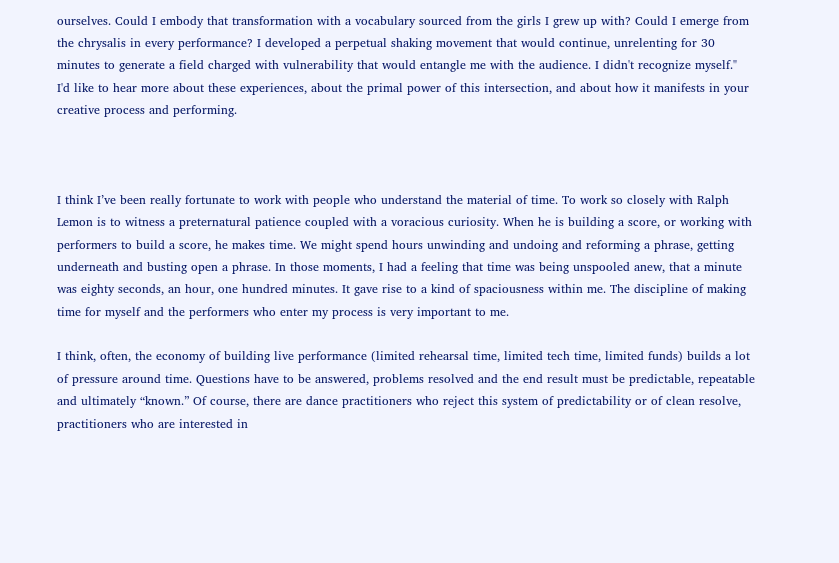ourselves. Could I embody that transformation with a vocabulary sourced from the girls I grew up with? Could I emerge from the chrysalis in every performance? I developed a perpetual shaking movement that would continue, unrelenting for 30 minutes to generate a field charged with vulnerability that would entangle me with the audience. I didn't recognize myself."
I'd like to hear more about these experiences, about the primal power of this intersection, and about how it manifests in your creative process and performing.



I think I’ve been really fortunate to work with people who understand the material of time. To work so closely with Ralph Lemon is to witness a preternatural patience coupled with a voracious curiosity. When he is building a score, or working with performers to build a score, he makes time. We might spend hours unwinding and undoing and reforming a phrase, getting underneath and busting open a phrase. In those moments, I had a feeling that time was being unspooled anew, that a minute was eighty seconds, an hour, one hundred minutes. It gave rise to a kind of spaciousness within me. The discipline of making time for myself and the performers who enter my process is very important to me.

I think, often, the economy of building live performance (limited rehearsal time, limited tech time, limited funds) builds a lot of pressure around time. Questions have to be answered, problems resolved and the end result must be predictable, repeatable and ultimately “known.” Of course, there are dance practitioners who reject this system of predictability or of clean resolve, practitioners who are interested in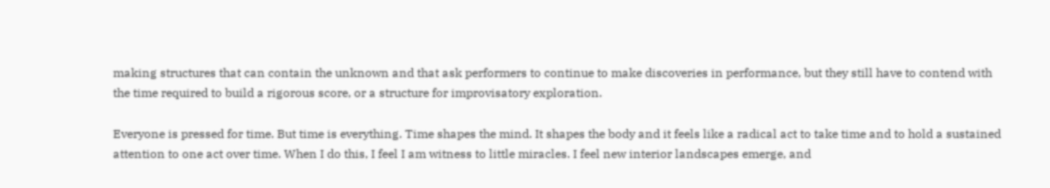making structures that can contain the unknown and that ask performers to continue to make discoveries in performance, but they still have to contend with the time required to build a rigorous score, or a structure for improvisatory exploration.

Everyone is pressed for time. But time is everything. Time shapes the mind. It shapes the body and it feels like a radical act to take time and to hold a sustained attention to one act over time. When I do this, I feel I am witness to little miracles. I feel new interior landscapes emerge, and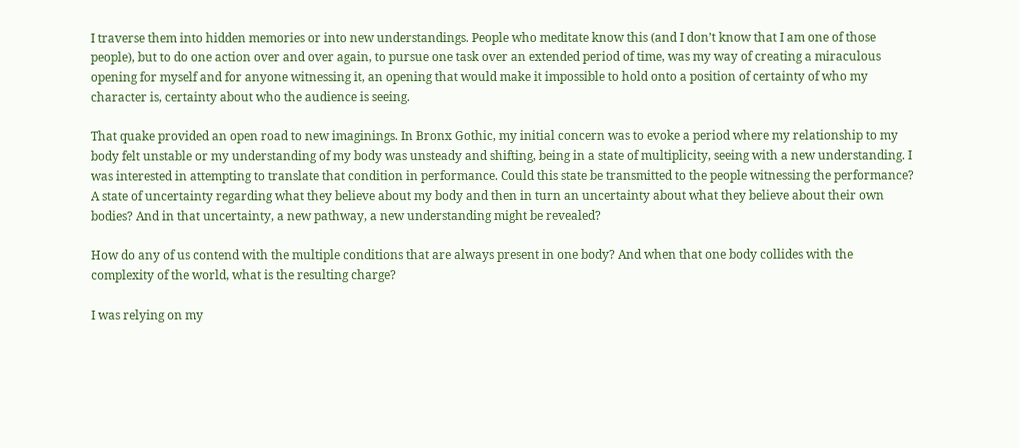I traverse them into hidden memories or into new understandings. People who meditate know this (and I don’t know that I am one of those people), but to do one action over and over again, to pursue one task over an extended period of time, was my way of creating a miraculous opening for myself and for anyone witnessing it, an opening that would make it impossible to hold onto a position of certainty of who my character is, certainty about who the audience is seeing.

That quake provided an open road to new imaginings. In Bronx Gothic, my initial concern was to evoke a period where my relationship to my body felt unstable or my understanding of my body was unsteady and shifting, being in a state of multiplicity, seeing with a new understanding. I was interested in attempting to translate that condition in performance. Could this state be transmitted to the people witnessing the performance? A state of uncertainty regarding what they believe about my body and then in turn an uncertainty about what they believe about their own bodies? And in that uncertainty, a new pathway, a new understanding might be revealed?

How do any of us contend with the multiple conditions that are always present in one body? And when that one body collides with the complexity of the world, what is the resulting charge?

I was relying on my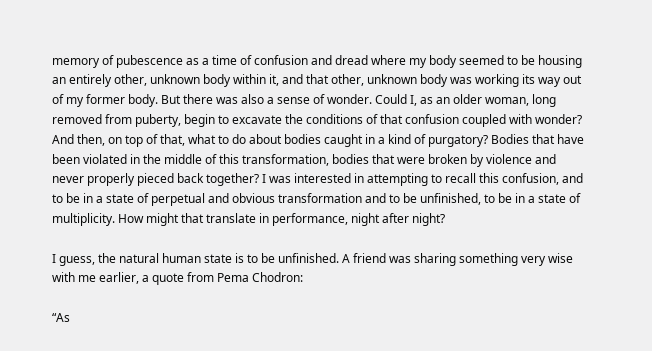memory of pubescence as a time of confusion and dread where my body seemed to be housing an entirely other, unknown body within it, and that other, unknown body was working its way out of my former body. But there was also a sense of wonder. Could I, as an older woman, long removed from puberty, begin to excavate the conditions of that confusion coupled with wonder? And then, on top of that, what to do about bodies caught in a kind of purgatory? Bodies that have been violated in the middle of this transformation, bodies that were broken by violence and never properly pieced back together? I was interested in attempting to recall this confusion, and to be in a state of perpetual and obvious transformation and to be unfinished, to be in a state of multiplicity. How might that translate in performance, night after night?

I guess, the natural human state is to be unfinished. A friend was sharing something very wise with me earlier, a quote from Pema Chodron:

“As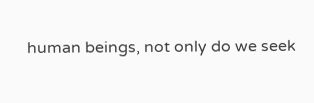human beings, not only do we seek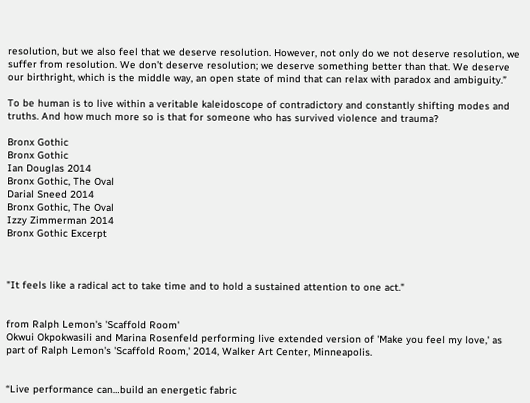resolution, but we also feel that we deserve resolution. However, not only do we not deserve resolution, we suffer from resolution. We don’t deserve resolution; we deserve something better than that. We deserve our birthright, which is the middle way, an open state of mind that can relax with paradox and ambiguity.”

To be human is to live within a veritable kaleidoscope of contradictory and constantly shifting modes and truths. And how much more so is that for someone who has survived violence and trauma?

Bronx Gothic
Bronx Gothic
Ian Douglas 2014
Bronx Gothic, The Oval
Darial Sneed 2014
Bronx Gothic, The Oval
Izzy Zimmerman 2014
Bronx Gothic Excerpt



"It feels like a radical act to take time and to hold a sustained attention to one act."


from Ralph Lemon's 'Scaffold Room'
Okwui Okpokwasili and Marina Rosenfeld performing live extended version of 'Make you feel my love,' as part of Ralph Lemon's 'Scaffold Room,' 2014, Walker Art Center, Minneapolis.


“Live performance can…build an energetic fabric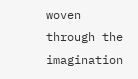woven through the imagination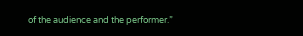of the audience and the performer.”